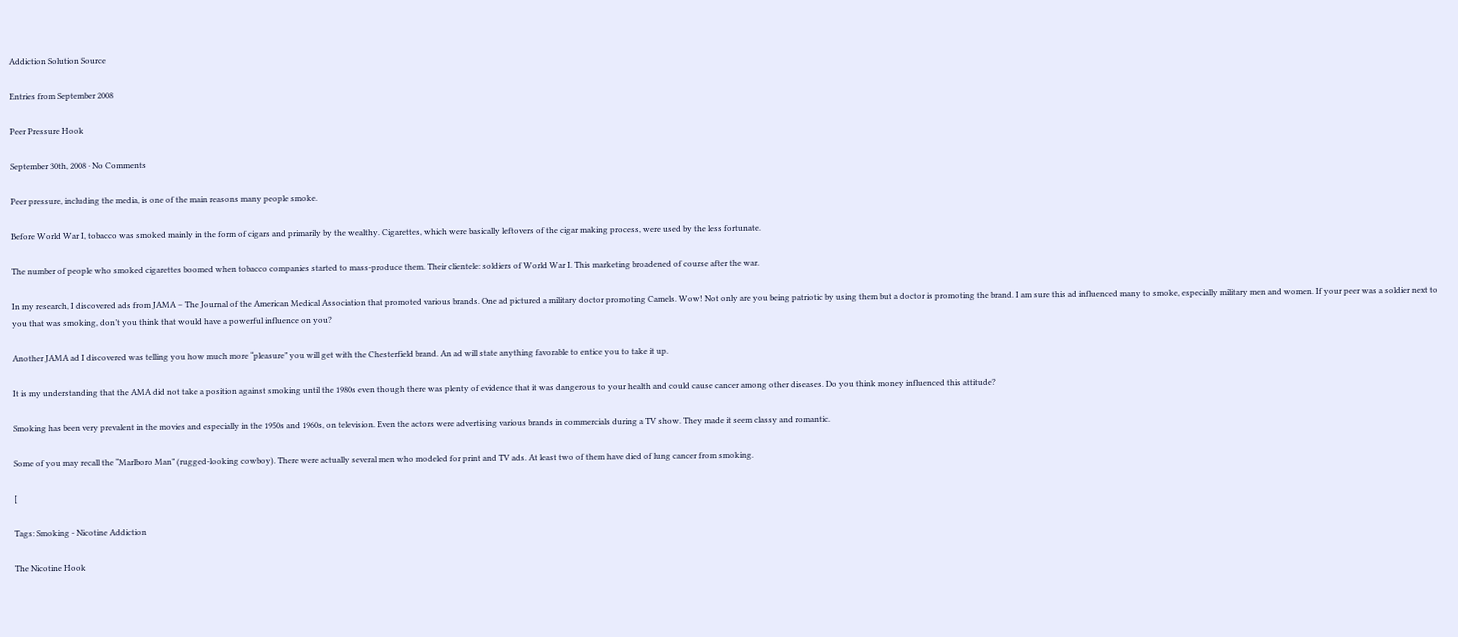Addiction Solution Source

Entries from September 2008

Peer Pressure Hook

September 30th, 2008 · No Comments

Peer pressure, including the media, is one of the main reasons many people smoke.

Before World War I, tobacco was smoked mainly in the form of cigars and primarily by the wealthy. Cigarettes, which were basically leftovers of the cigar making process, were used by the less fortunate.

The number of people who smoked cigarettes boomed when tobacco companies started to mass-produce them. Their clientele: soldiers of World War I. This marketing broadened of course after the war.

In my research, I discovered ads from JAMA – The Journal of the American Medical Association that promoted various brands. One ad pictured a military doctor promoting Camels. Wow! Not only are you being patriotic by using them but a doctor is promoting the brand. I am sure this ad influenced many to smoke, especially military men and women. If your peer was a soldier next to you that was smoking, don’t you think that would have a powerful influence on you?

Another JAMA ad I discovered was telling you how much more “pleasure” you will get with the Chesterfield brand. An ad will state anything favorable to entice you to take it up.

It is my understanding that the AMA did not take a position against smoking until the 1980s even though there was plenty of evidence that it was dangerous to your health and could cause cancer among other diseases. Do you think money influenced this attitude?

Smoking has been very prevalent in the movies and especially in the 1950s and 1960s, on television. Even the actors were advertising various brands in commercials during a TV show. They made it seem classy and romantic.

Some of you may recall the “Marlboro Man” (rugged-looking cowboy). There were actually several men who modeled for print and TV ads. At least two of them have died of lung cancer from smoking.

[

Tags: Smoking - Nicotine Addiction

The Nicotine Hook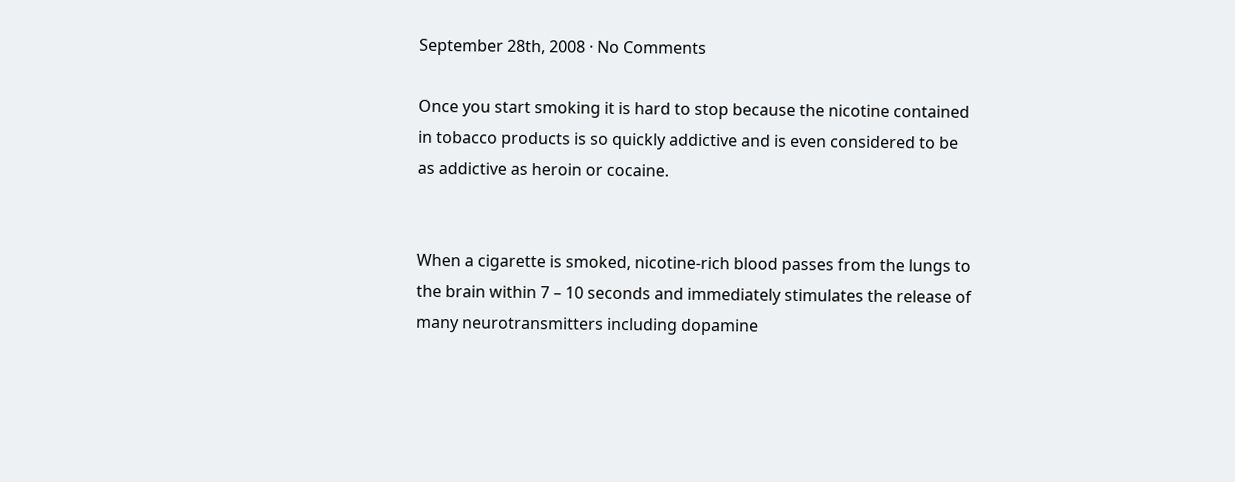September 28th, 2008 · No Comments

Once you start smoking it is hard to stop because the nicotine contained in tobacco products is so quickly addictive and is even considered to be as addictive as heroin or cocaine.


When a cigarette is smoked, nicotine-rich blood passes from the lungs to the brain within 7 – 10 seconds and immediately stimulates the release of many neurotransmitters including dopamine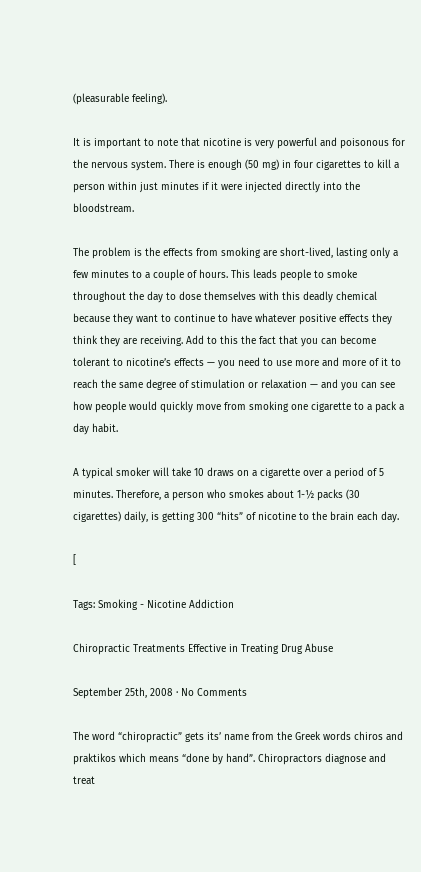(pleasurable feeling).

It is important to note that nicotine is very powerful and poisonous for the nervous system. There is enough (50 mg) in four cigarettes to kill a person within just minutes if it were injected directly into the bloodstream.

The problem is the effects from smoking are short-lived, lasting only a few minutes to a couple of hours. This leads people to smoke throughout the day to dose themselves with this deadly chemical because they want to continue to have whatever positive effects they think they are receiving. Add to this the fact that you can become tolerant to nicotine’s effects — you need to use more and more of it to reach the same degree of stimulation or relaxation — and you can see how people would quickly move from smoking one cigarette to a pack a day habit.

A typical smoker will take 10 draws on a cigarette over a period of 5 minutes. Therefore, a person who smokes about 1-½ packs (30 cigarettes) daily, is getting 300 “hits” of nicotine to the brain each day.

[

Tags: Smoking - Nicotine Addiction

Chiropractic Treatments Effective in Treating Drug Abuse

September 25th, 2008 · No Comments

The word “chiropractic” gets its’ name from the Greek words chiros and praktikos which means “done by hand”. Chiropractors diagnose and treat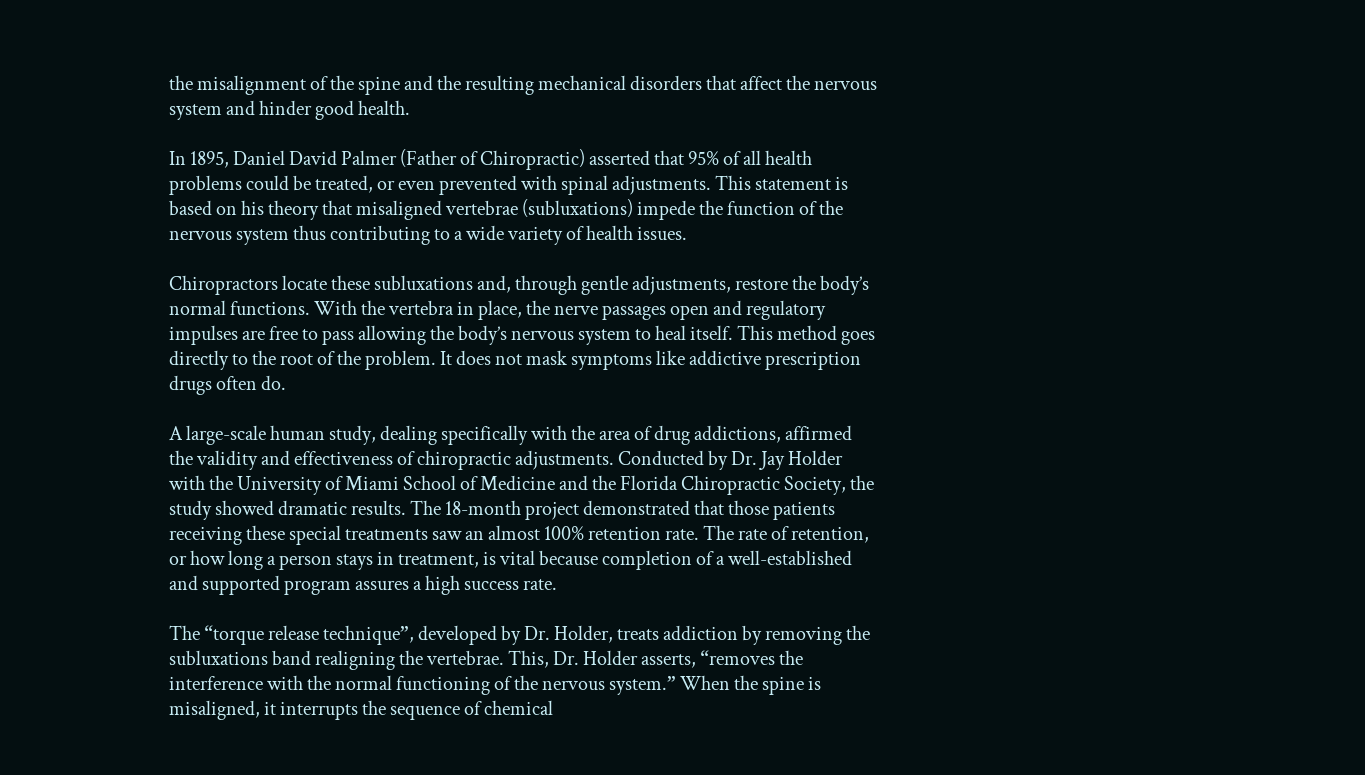the misalignment of the spine and the resulting mechanical disorders that affect the nervous system and hinder good health.

In 1895, Daniel David Palmer (Father of Chiropractic) asserted that 95% of all health problems could be treated, or even prevented with spinal adjustments. This statement is based on his theory that misaligned vertebrae (subluxations) impede the function of the nervous system thus contributing to a wide variety of health issues.

Chiropractors locate these subluxations and, through gentle adjustments, restore the body’s normal functions. With the vertebra in place, the nerve passages open and regulatory impulses are free to pass allowing the body’s nervous system to heal itself. This method goes directly to the root of the problem. It does not mask symptoms like addictive prescription drugs often do.

A large-scale human study, dealing specifically with the area of drug addictions, affirmed the validity and effectiveness of chiropractic adjustments. Conducted by Dr. Jay Holder with the University of Miami School of Medicine and the Florida Chiropractic Society, the study showed dramatic results. The 18-month project demonstrated that those patients receiving these special treatments saw an almost 100% retention rate. The rate of retention, or how long a person stays in treatment, is vital because completion of a well-established and supported program assures a high success rate.

The “torque release technique”, developed by Dr. Holder, treats addiction by removing the subluxations band realigning the vertebrae. This, Dr. Holder asserts, “removes the interference with the normal functioning of the nervous system.” When the spine is misaligned, it interrupts the sequence of chemical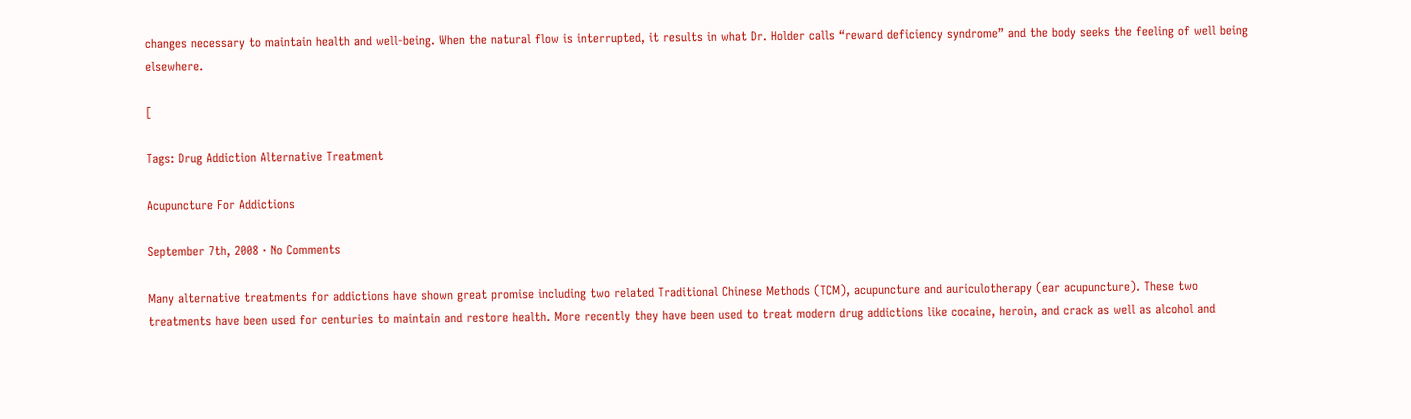changes necessary to maintain health and well-being. When the natural flow is interrupted, it results in what Dr. Holder calls “reward deficiency syndrome” and the body seeks the feeling of well being elsewhere.

[

Tags: Drug Addiction Alternative Treatment

Acupuncture For Addictions

September 7th, 2008 · No Comments

Many alternative treatments for addictions have shown great promise including two related Traditional Chinese Methods (TCM), acupuncture and auriculotherapy (ear acupuncture). These two treatments have been used for centuries to maintain and restore health. More recently they have been used to treat modern drug addictions like cocaine, heroin, and crack as well as alcohol and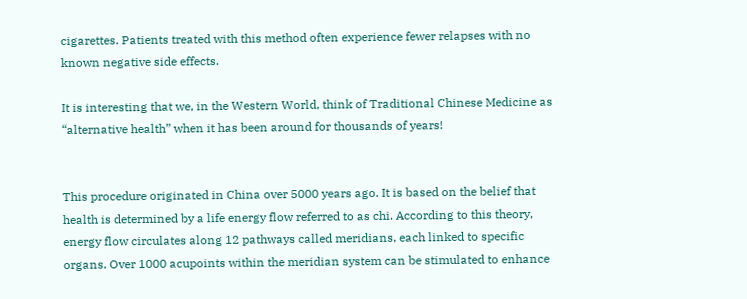cigarettes. Patients treated with this method often experience fewer relapses with no known negative side effects.

It is interesting that we, in the Western World, think of Traditional Chinese Medicine as “alternative health” when it has been around for thousands of years!


This procedure originated in China over 5000 years ago. It is based on the belief that health is determined by a life energy flow referred to as chi. According to this theory, energy flow circulates along 12 pathways called meridians, each linked to specific organs. Over 1000 acupoints within the meridian system can be stimulated to enhance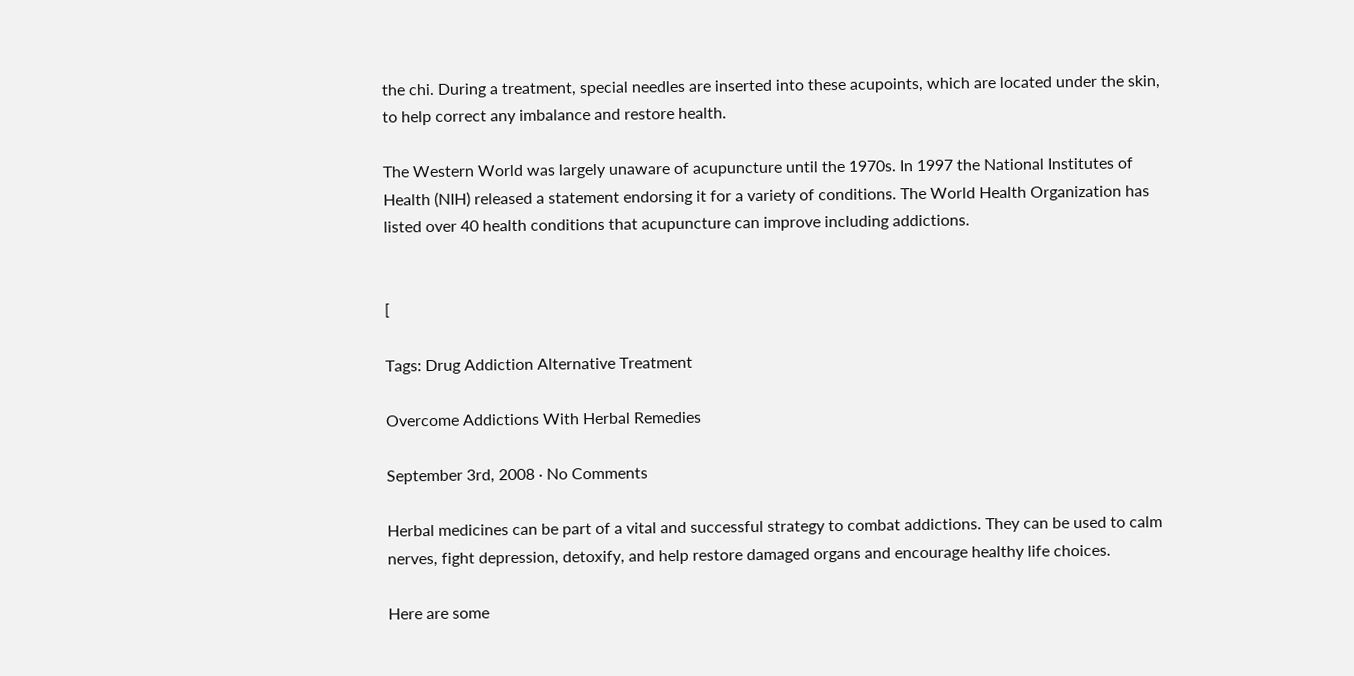the chi. During a treatment, special needles are inserted into these acupoints, which are located under the skin, to help correct any imbalance and restore health.

The Western World was largely unaware of acupuncture until the 1970s. In 1997 the National Institutes of Health (NIH) released a statement endorsing it for a variety of conditions. The World Health Organization has listed over 40 health conditions that acupuncture can improve including addictions.


[

Tags: Drug Addiction Alternative Treatment

Overcome Addictions With Herbal Remedies

September 3rd, 2008 · No Comments

Herbal medicines can be part of a vital and successful strategy to combat addictions. They can be used to calm nerves, fight depression, detoxify, and help restore damaged organs and encourage healthy life choices.

Here are some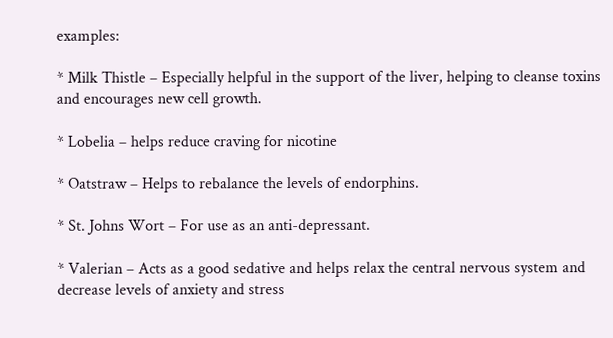examples:

* Milk Thistle – Especially helpful in the support of the liver, helping to cleanse toxins and encourages new cell growth.

* Lobelia – helps reduce craving for nicotine

* Oatstraw – Helps to rebalance the levels of endorphins.

* St. Johns Wort – For use as an anti-depressant.

* Valerian – Acts as a good sedative and helps relax the central nervous system and decrease levels of anxiety and stress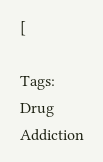[

Tags: Drug Addiction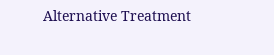Alternative Treatment